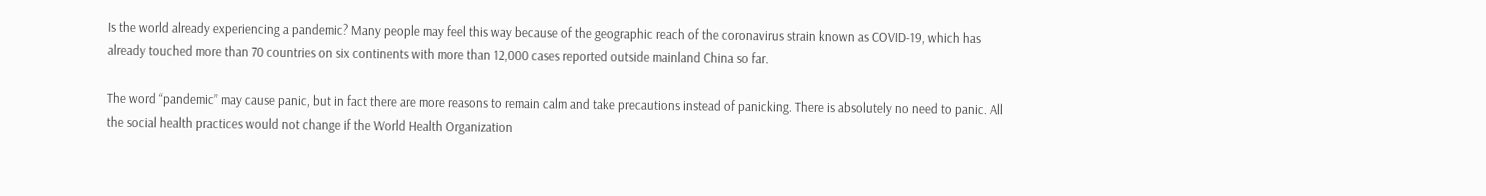Is the world already experiencing a pandemic? Many people may feel this way because of the geographic reach of the coronavirus strain known as COVID-19, which has already touched more than 70 countries on six continents with more than 12,000 cases reported outside mainland China so far.

The word “pandemic” may cause panic, but in fact there are more reasons to remain calm and take precautions instead of panicking. There is absolutely no need to panic. All the social health practices would not change if the World Health Organization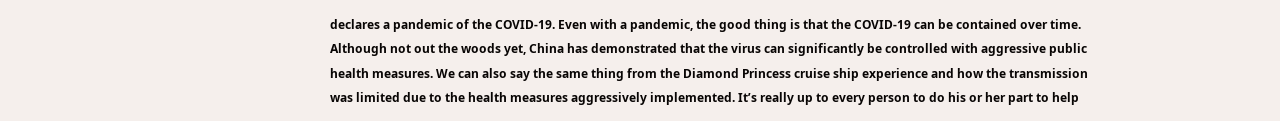declares a pandemic of the COVID-19. Even with a pandemic, the good thing is that the COVID-19 can be contained over time. Although not out the woods yet, China has demonstrated that the virus can significantly be controlled with aggressive public health measures. We can also say the same thing from the Diamond Princess cruise ship experience and how the transmission was limited due to the health measures aggressively implemented. It’s really up to every person to do his or her part to help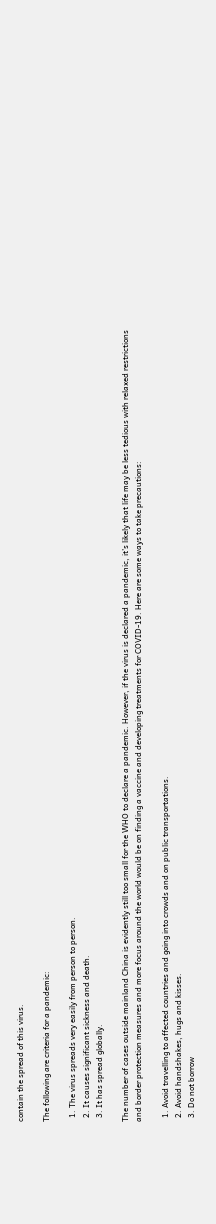contain the spread of this virus.

The following are criteria for a pandemic:

  1. The virus spreads very easily from person to person.
  2. It causes significant sickness and death.
  3. It has spread globally.

The number of cases outside mainland China is evidently still too small for the WHO to declare a pandemic. However, if the virus is declared a pandemic, it’s likely that life may be less tedious with relaxed restrictions and border protection measures and more focus around the world would be on finding a vaccine and developing treatments for COVID-19. Here are some ways to take precautions:

  1. Avoid travelling to affected countries and going into crowds and on public transportations.
  2. Avoid handshakes, hugs and kisses.
  3. Do not borrow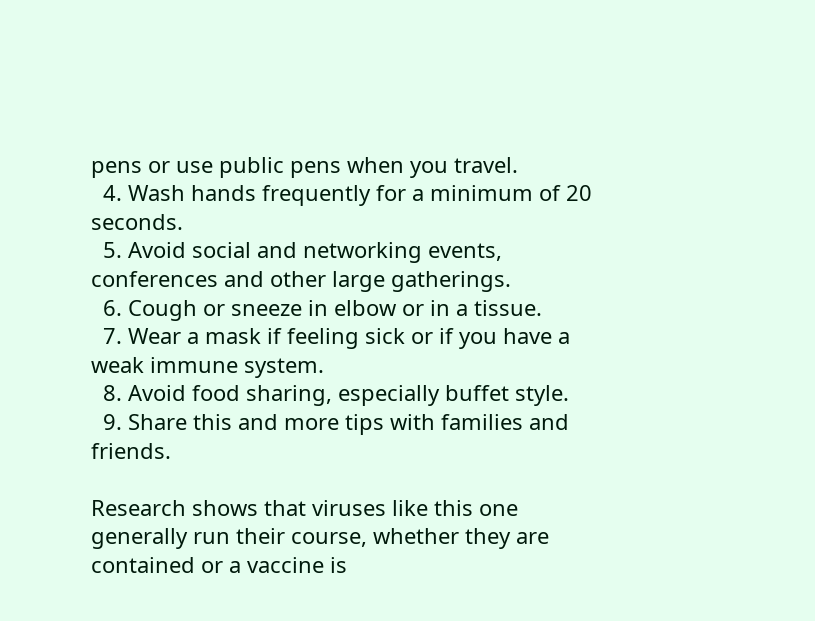pens or use public pens when you travel.
  4. Wash hands frequently for a minimum of 20 seconds.
  5. Avoid social and networking events, conferences and other large gatherings.
  6. Cough or sneeze in elbow or in a tissue.
  7. Wear a mask if feeling sick or if you have a weak immune system.
  8. Avoid food sharing, especially buffet style.
  9. Share this and more tips with families and friends.

Research shows that viruses like this one generally run their course, whether they are contained or a vaccine is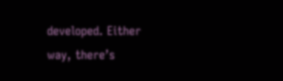developed. Either way, there’s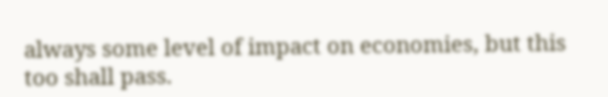always some level of impact on economies, but this too shall pass.